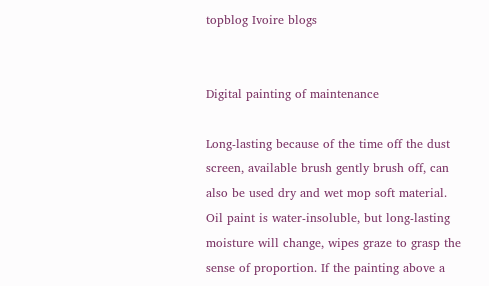topblog Ivoire blogs


Digital painting of maintenance

Long-lasting because of the time off the dust screen, available brush gently brush off, can also be used dry and wet mop soft material. Oil paint is water-insoluble, but long-lasting moisture will change, wipes graze to grasp the sense of proportion. If the painting above a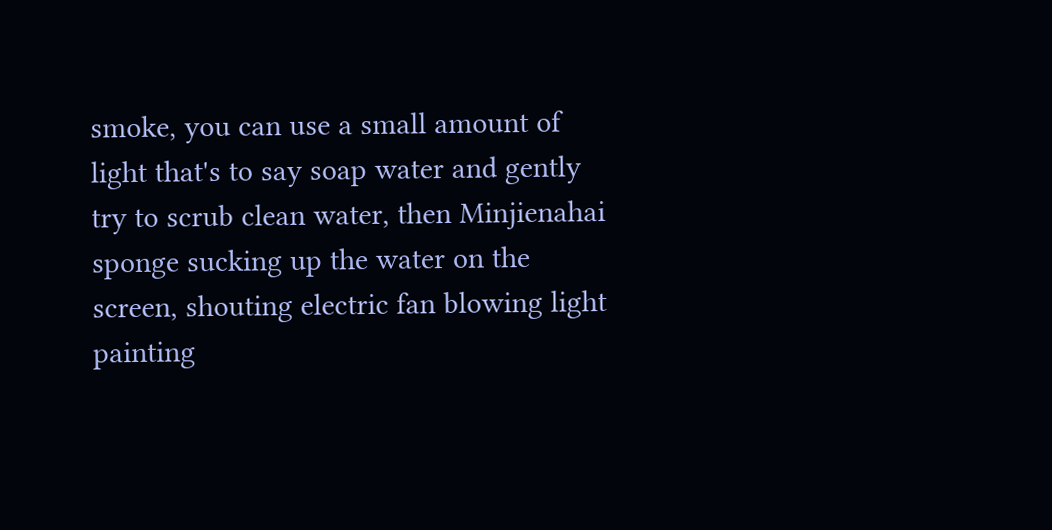smoke, you can use a small amount of light that's to say soap water and gently try to scrub clean water, then Minjienahai sponge sucking up the water on the screen, shouting electric fan blowing light painting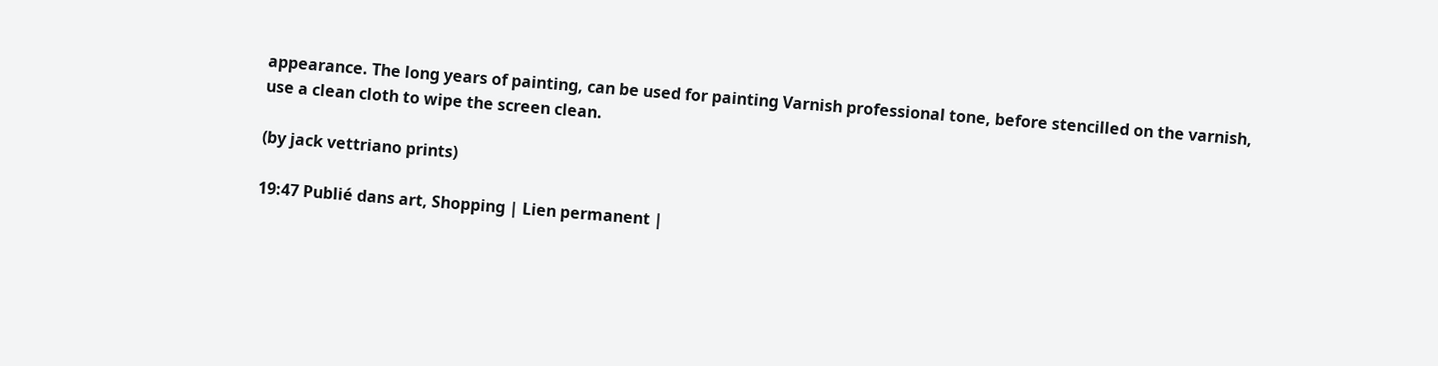appearance. The long years of painting, can be used for painting Varnish professional tone, before stencilled on the varnish, use a clean cloth to wipe the screen clean.

(by jack vettriano prints)

19:47 Publié dans art, Shopping | Lien permanent |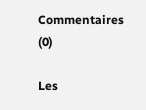Commentaires (0)

Les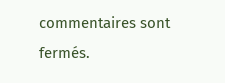commentaires sont fermés.